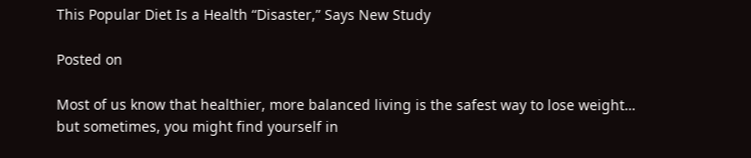This Popular Diet Is a Health “Disaster,” Says New Study

Posted on

Most of us know that healthier, more balanced living is the safest way to lose weight… but sometimes, you might find yourself in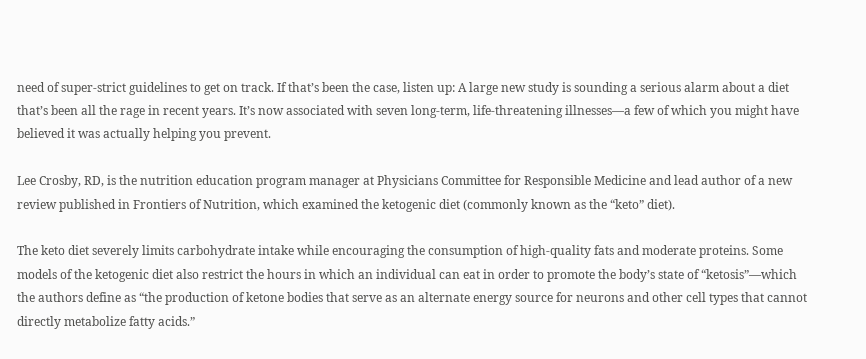need of super-strict guidelines to get on track. If that’s been the case, listen up: A large new study is sounding a serious alarm about a diet that’s been all the rage in recent years. It’s now associated with seven long-term, life-threatening illnesses—a few of which you might have believed it was actually helping you prevent.

Lee Crosby, RD, is the nutrition education program manager at Physicians Committee for Responsible Medicine and lead author of a new review published in Frontiers of Nutrition, which examined the ketogenic diet (commonly known as the “keto” diet).

The keto diet severely limits carbohydrate intake while encouraging the consumption of high-quality fats and moderate proteins. Some models of the ketogenic diet also restrict the hours in which an individual can eat in order to promote the body’s state of “ketosis”—which the authors define as “the production of ketone bodies that serve as an alternate energy source for neurons and other cell types that cannot directly metabolize fatty acids.”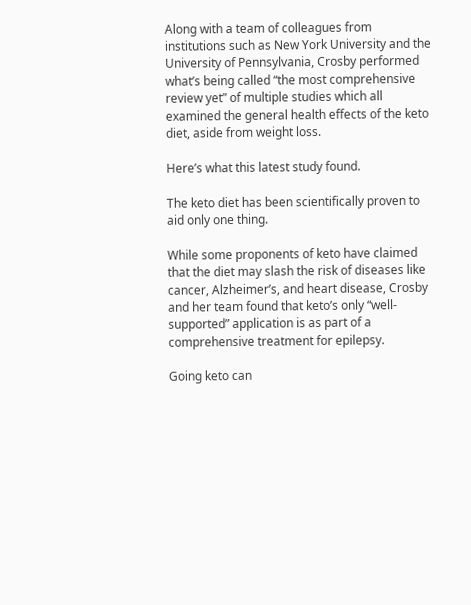Along with a team of colleagues from institutions such as New York University and the University of Pennsylvania, Crosby performed what’s being called “the most comprehensive review yet” of multiple studies which all examined the general health effects of the keto diet, aside from weight loss.

Here’s what this latest study found.

The keto diet has been scientifically proven to aid only one thing.

While some proponents of keto have claimed that the diet may slash the risk of diseases like cancer, Alzheimer’s, and heart disease, Crosby and her team found that keto’s only “well-supported” application is as part of a comprehensive treatment for epilepsy.

Going keto can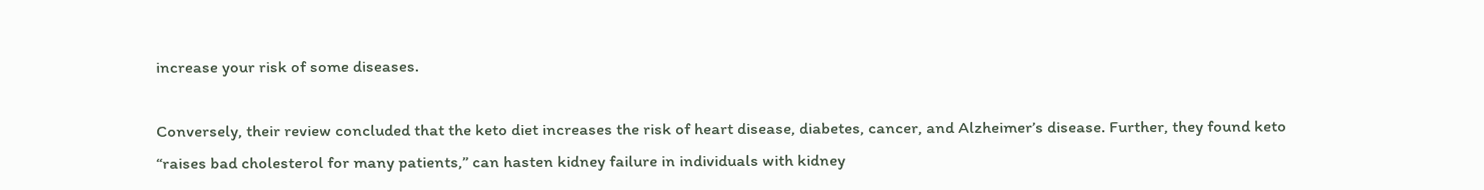increase your risk of some diseases.

Conversely, their review concluded that the keto diet increases the risk of heart disease, diabetes, cancer, and Alzheimer’s disease. Further, they found keto “raises bad cholesterol for many patients,” can hasten kidney failure in individuals with kidney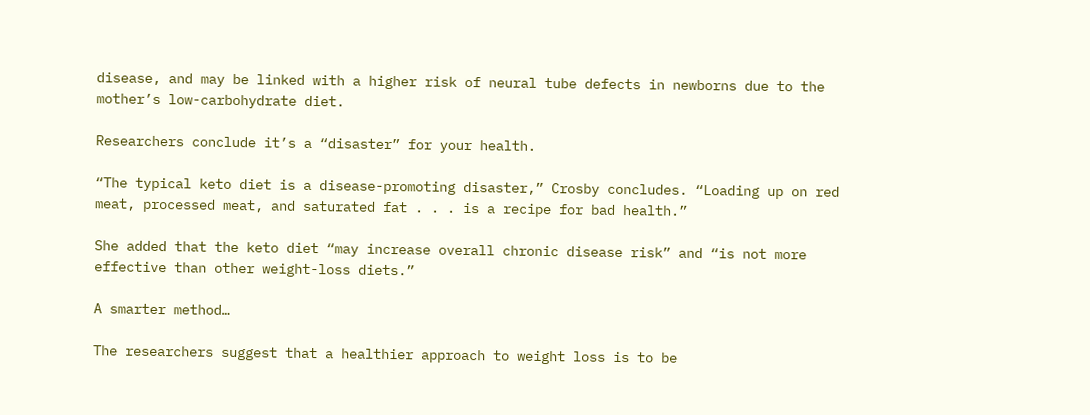disease, and may be linked with a higher risk of neural tube defects in newborns due to the mother’s low-carbohydrate diet.

Researchers conclude it’s a “disaster” for your health.

“The typical keto diet is a disease-promoting disaster,” Crosby concludes. “Loading up on red meat, processed meat, and saturated fat . . . is a recipe for bad health.”

She added that the keto diet “may increase overall chronic disease risk” and “is not more effective than other weight-loss diets.”

A smarter method…

The researchers suggest that a healthier approach to weight loss is to be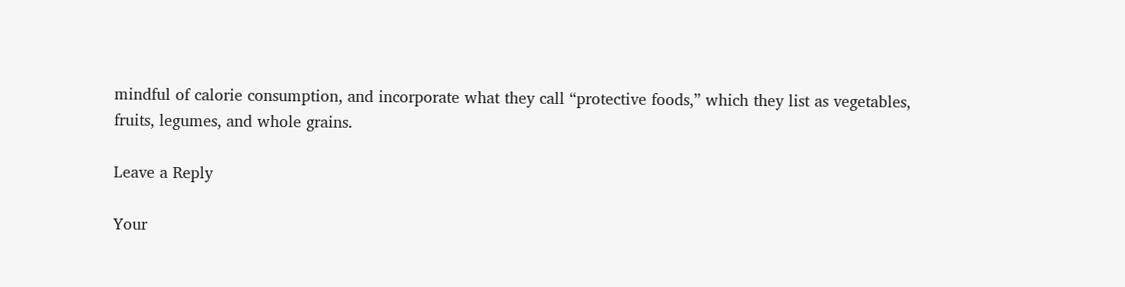mindful of calorie consumption, and incorporate what they call “protective foods,” which they list as vegetables, fruits, legumes, and whole grains.

Leave a Reply

Your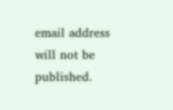email address will not be published.